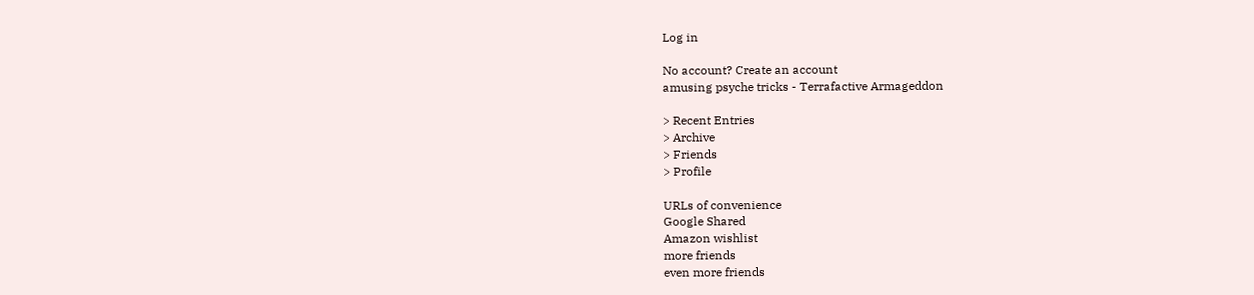Log in

No account? Create an account
amusing psyche tricks - Terrafactive Armageddon

> Recent Entries
> Archive
> Friends
> Profile

URLs of convenience
Google Shared
Amazon wishlist
more friends
even more friends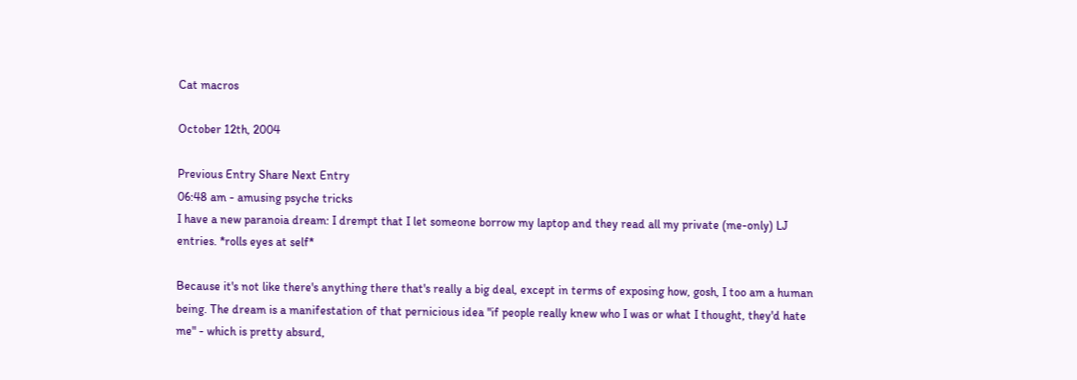Cat macros

October 12th, 2004

Previous Entry Share Next Entry
06:48 am - amusing psyche tricks
I have a new paranoia dream: I drempt that I let someone borrow my laptop and they read all my private (me-only) LJ entries. *rolls eyes at self*

Because it's not like there's anything there that's really a big deal, except in terms of exposing how, gosh, I too am a human being. The dream is a manifestation of that pernicious idea "if people really knew who I was or what I thought, they'd hate me" - which is pretty absurd,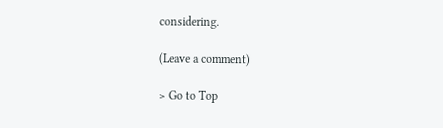considering.

(Leave a comment)

> Go to Top